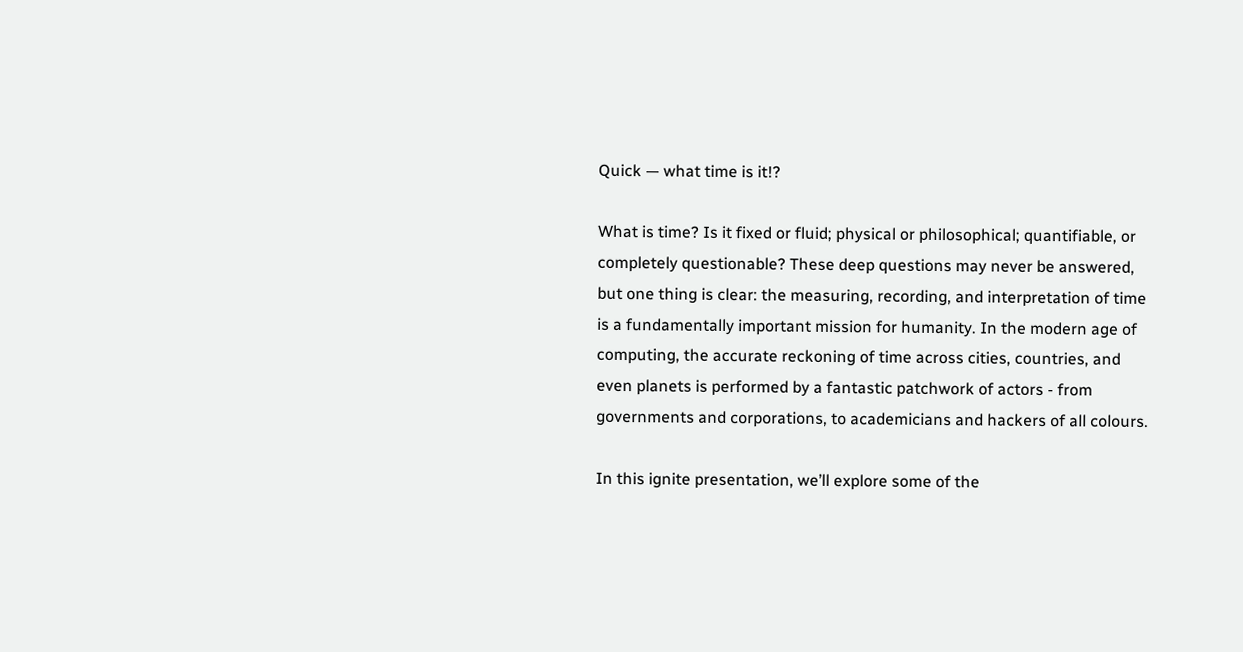Quick — what time is it!?

What is time? Is it fixed or fluid; physical or philosophical; quantifiable, or completely questionable? These deep questions may never be answered, but one thing is clear: the measuring, recording, and interpretation of time is a fundamentally important mission for humanity. In the modern age of computing, the accurate reckoning of time across cities, countries, and even planets is performed by a fantastic patchwork of actors - from governments and corporations, to academicians and hackers of all colours.

In this ignite presentation, we’ll explore some of the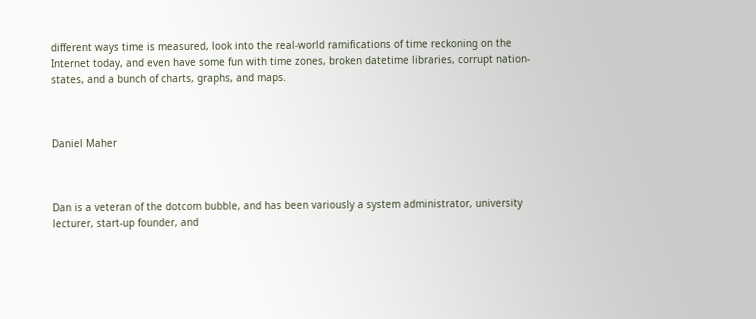different ways time is measured, look into the real-world ramifications of time reckoning on the Internet today, and even have some fun with time zones, broken datetime libraries, corrupt nation-states, and a bunch of charts, graphs, and maps.



Daniel Maher



Dan is a veteran of the dotcom bubble, and has been variously a system administrator, university lecturer, start-up founder, and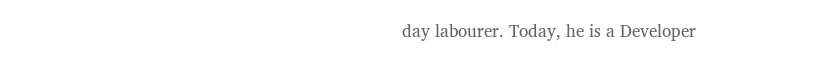day labourer. Today, he is a Developer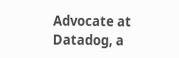Advocate at Datadog, a